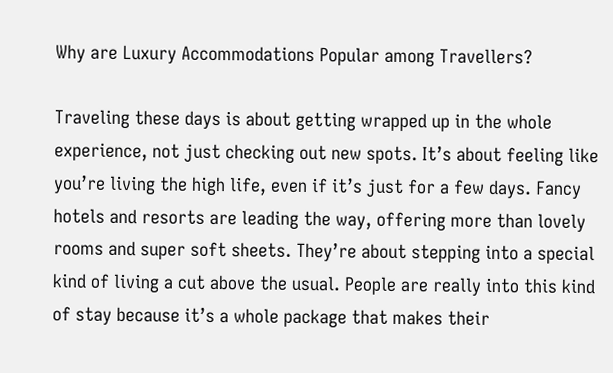Why are Luxury Accommodations Popular among Travellers?

Traveling these days is about getting wrapped up in the whole experience, not just checking out new spots. It’s about feeling like you’re living the high life, even if it’s just for a few days. Fancy hotels and resorts are leading the way, offering more than lovely rooms and super soft sheets. They’re about stepping into a special kind of living a cut above the usual. People are really into this kind of stay because it’s a whole package that makes their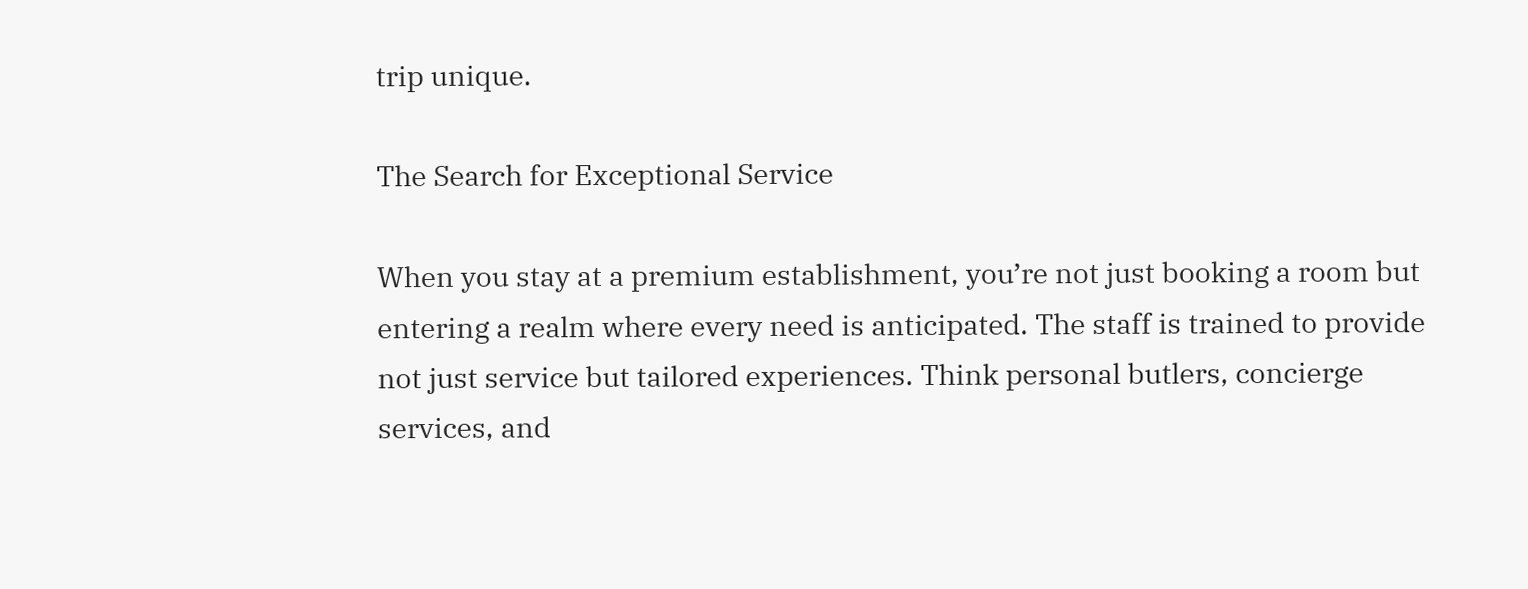trip unique.

The Search for Exceptional Service

When you stay at a premium establishment, you’re not just booking a room but entering a realm where every need is anticipated. The staff is trained to provide not just service but tailored experiences. Think personal butlers, concierge services, and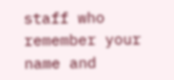staff who remember your name and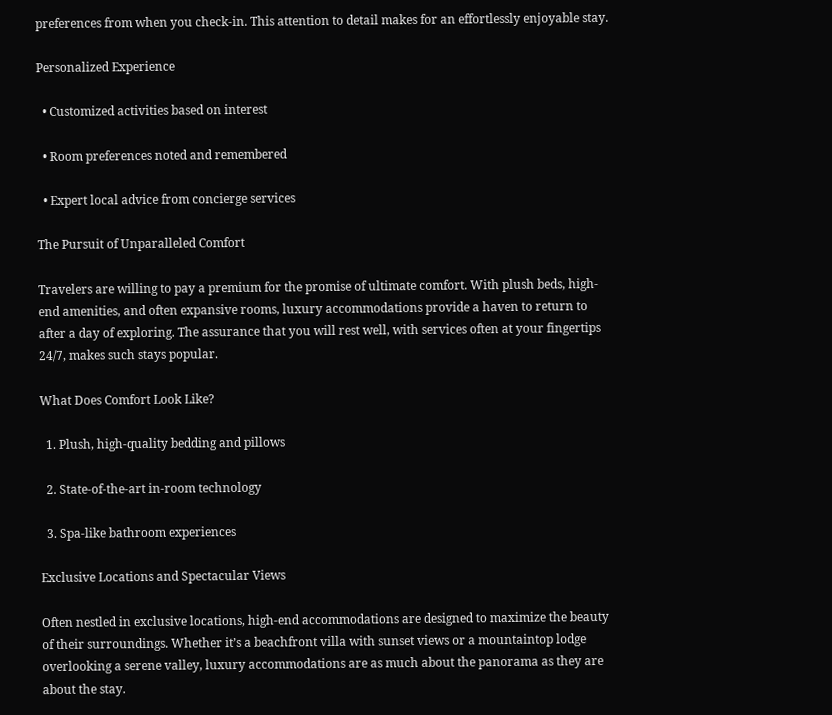preferences from when you check-in. This attention to detail makes for an effortlessly enjoyable stay.

Personalized Experience

  • Customized activities based on interest

  • Room preferences noted and remembered

  • Expert local advice from concierge services

The Pursuit of Unparalleled Comfort

Travelers are willing to pay a premium for the promise of ultimate comfort. With plush beds, high-end amenities, and often expansive rooms, luxury accommodations provide a haven to return to after a day of exploring. The assurance that you will rest well, with services often at your fingertips 24/7, makes such stays popular.

What Does Comfort Look Like?

  1. Plush, high-quality bedding and pillows

  2. State-of-the-art in-room technology

  3. Spa-like bathroom experiences

Exclusive Locations and Spectacular Views

Often nestled in exclusive locations, high-end accommodations are designed to maximize the beauty of their surroundings. Whether it’s a beachfront villa with sunset views or a mountaintop lodge overlooking a serene valley, luxury accommodations are as much about the panorama as they are about the stay.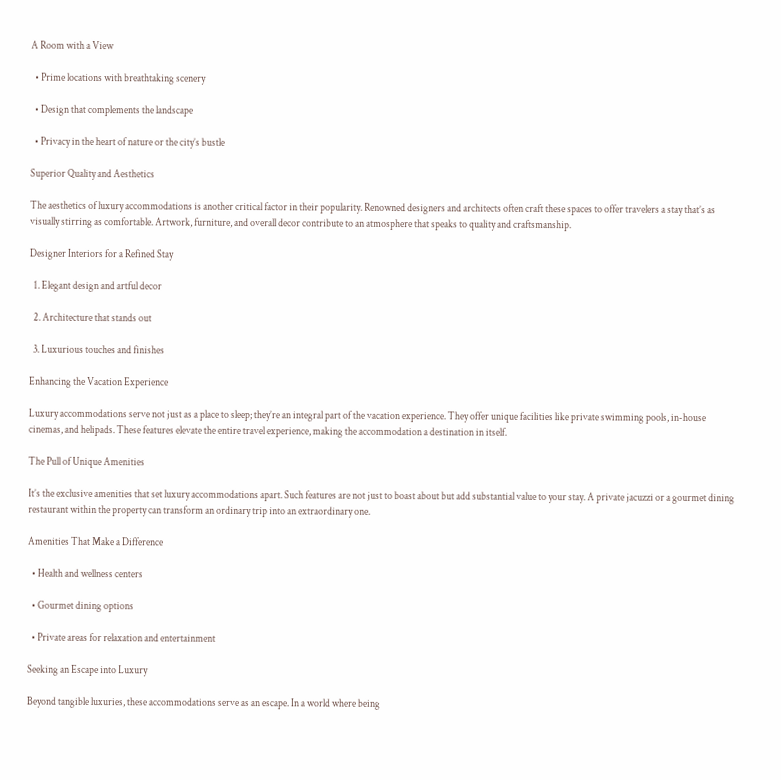A Room with a View

  • Prime locations with breathtaking scenery

  • Design that complements the landscape

  • Privacy in the heart of nature or the city’s bustle

Superior Quality and Aesthetics

The aesthetics of luxury accommodations is another critical factor in their popularity. Renowned designers and architects often craft these spaces to offer travelers a stay that’s as visually stirring as comfortable. Artwork, furniture, and overall decor contribute to an atmosphere that speaks to quality and craftsmanship.

Designer Interiors for a Refined Stay

  1. Elegant design and artful decor

  2. Architecture that stands out

  3. Luxurious touches and finishes

Enhancing the Vacation Experience

Luxury accommodations serve not just as a place to sleep; they’re an integral part of the vacation experience. They offer unique facilities like private swimming pools, in-house cinemas, and helipads. These features elevate the entire travel experience, making the accommodation a destination in itself.

The Pull of Unique Amenities

It’s the exclusive amenities that set luxury accommodations apart. Such features are not just to boast about but add substantial value to your stay. A private jacuzzi or a gourmet dining restaurant within the property can transform an ordinary trip into an extraordinary one.

Amenities That Make a Difference

  • Health and wellness centers

  • Gourmet dining options

  • Private areas for relaxation and entertainment

Seeking an Escape into Luxury

Beyond tangible luxuries, these accommodations serve as an escape. In a world where being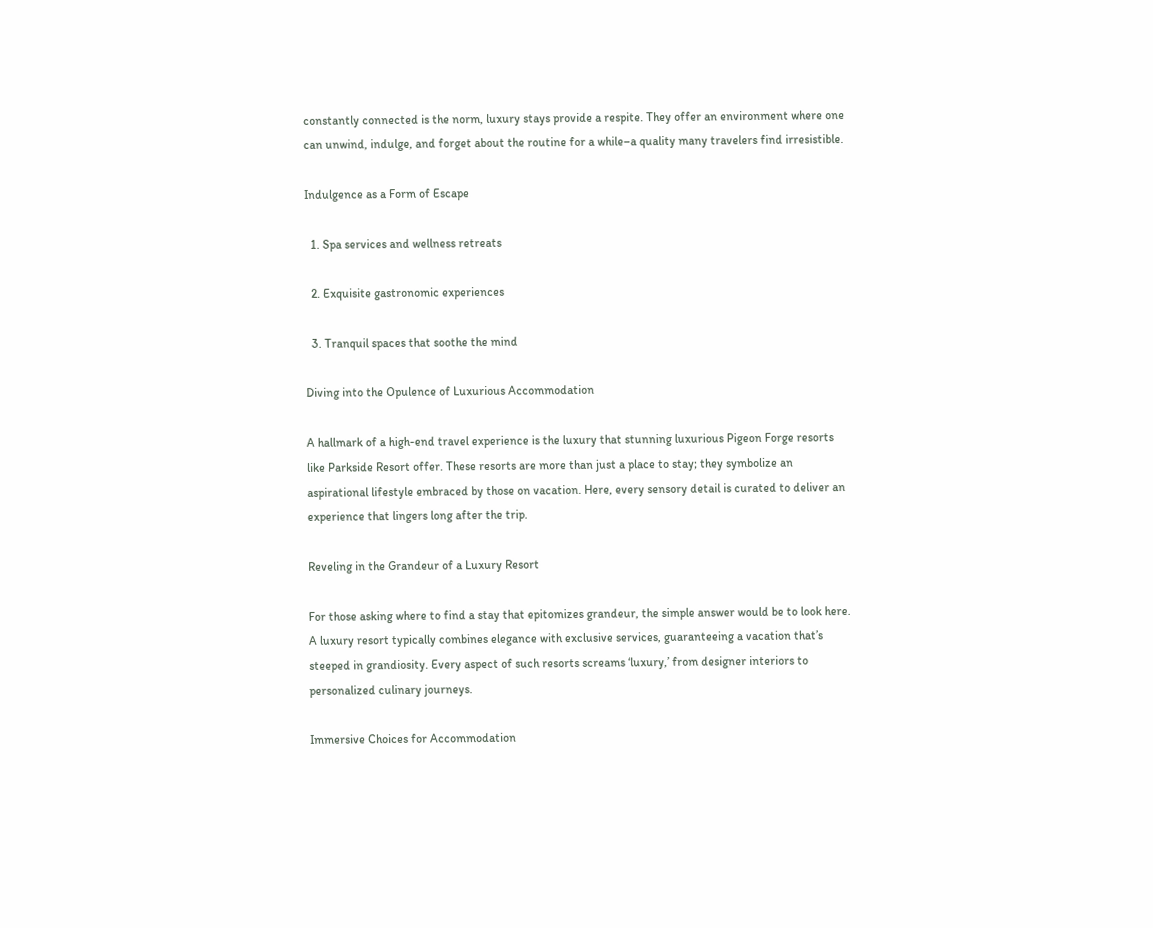constantly connected is the norm, luxury stays provide a respite. They offer an environment where one can unwind, indulge, and forget about the routine for a while–a quality many travelers find irresistible.

Indulgence as a Form of Escape

  1. Spa services and wellness retreats

  2. Exquisite gastronomic experiences

  3. Tranquil spaces that soothe the mind

Diving into the Opulence of Luxurious Accommodation

A hallmark of a high-end travel experience is the luxury that stunning luxurious Pigeon Forge resorts like Parkside Resort offer. These resorts are more than just a place to stay; they symbolize an aspirational lifestyle embraced by those on vacation. Here, every sensory detail is curated to deliver an experience that lingers long after the trip.

Reveling in the Grandeur of a Luxury Resort

For those asking where to find a stay that epitomizes grandeur, the simple answer would be to look here. A luxury resort typically combines elegance with exclusive services, guaranteeing a vacation that’s steeped in grandiosity. Every aspect of such resorts screams ‘luxury,’ from designer interiors to personalized culinary journeys.

Immersive Choices for Accommodation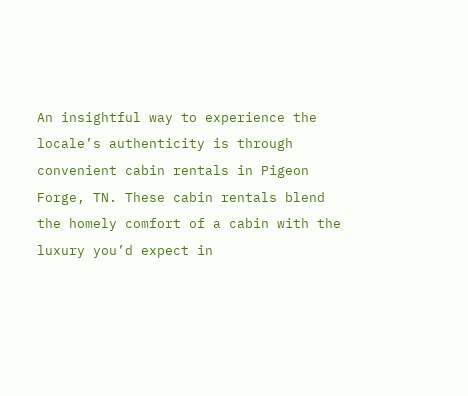An insightful way to experience the locale’s authenticity is through convenient cabin rentals in Pigeon Forge, TN. These cabin rentals blend the homely comfort of a cabin with the luxury you’d expect in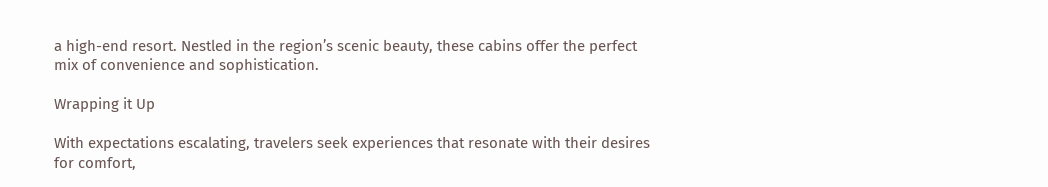a high-end resort. Nestled in the region’s scenic beauty, these cabins offer the perfect mix of convenience and sophistication.

Wrapping it Up

With expectations escalating, travelers seek experiences that resonate with their desires for comfort,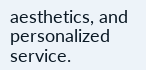aesthetics, and personalized service.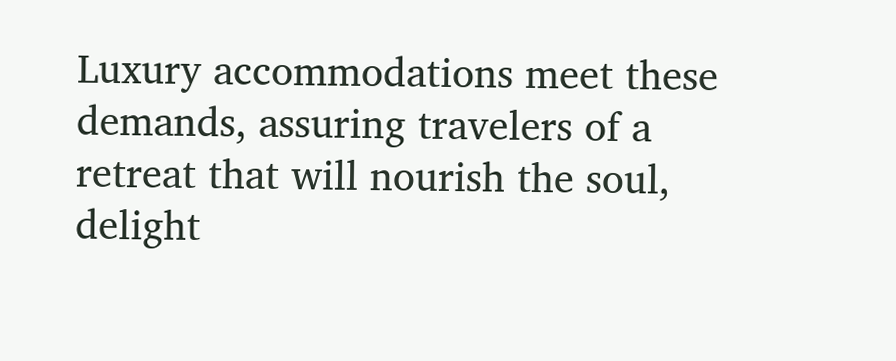Luxury accommodations meet these demands, assuring travelers of a retreat that will nourish the soul, delight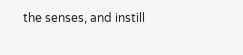the senses, and instill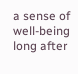a sense of well-being long after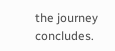the journey concludes.